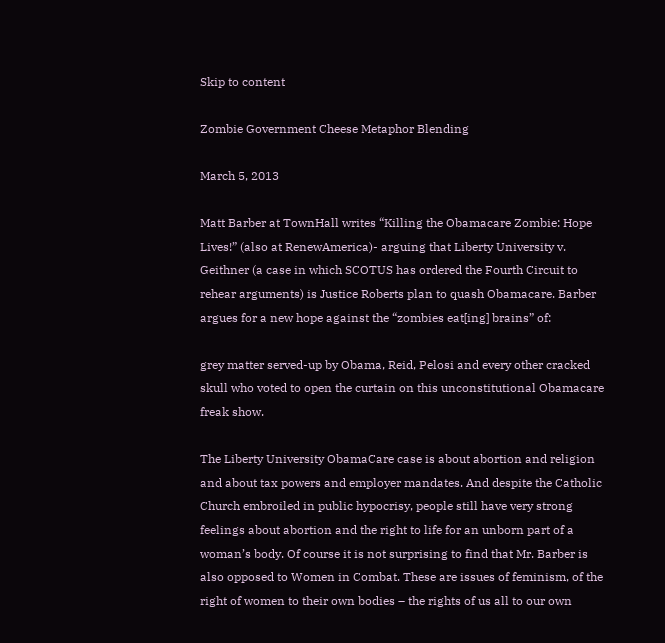Skip to content

Zombie Government Cheese Metaphor Blending

March 5, 2013

Matt Barber at TownHall writes “Killing the Obamacare Zombie: Hope Lives!” (also at RenewAmerica)- arguing that Liberty University v. Geithner (a case in which SCOTUS has ordered the Fourth Circuit to rehear arguments) is Justice Roberts plan to quash Obamacare. Barber argues for a new hope against the “zombies eat[ing] brains” of:

grey matter served-up by Obama, Reid, Pelosi and every other cracked skull who voted to open the curtain on this unconstitutional Obamacare freak show.

The Liberty University ObamaCare case is about abortion and religion and about tax powers and employer mandates. And despite the Catholic Church embroiled in public hypocrisy, people still have very strong feelings about abortion and the right to life for an unborn part of a woman’s body. Of course it is not surprising to find that Mr. Barber is also opposed to Women in Combat. These are issues of feminism, of the right of women to their own bodies – the rights of us all to our own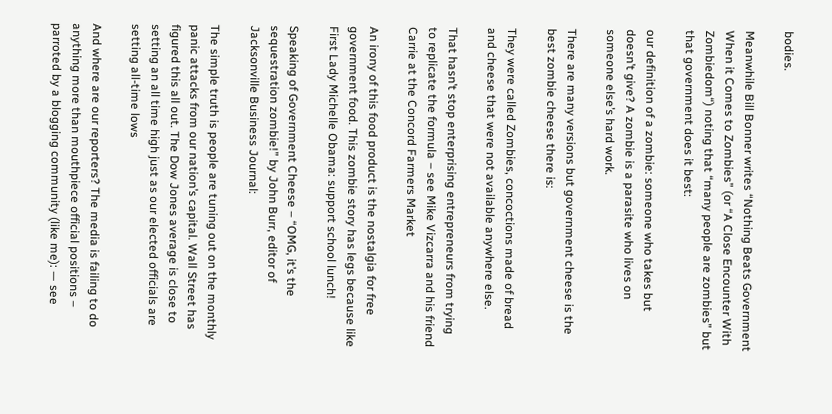bodies.

Meanwhile Bill Bonner writes “Nothing Beats Government When it Comes to Zombies” (or “A Close Encounter With Zombiedom“) noting that “many people are zombies” but that government does it best:

our definition of a zombie: someone who takes but doesn’t give? A zombie is a parasite who lives on someone else’s hard work.

There are many versions but government cheese is the best zombie cheese there is:

They were called Zombies, concoctions made of bread and cheese that were not available anywhere else.

That hasn’t stop enterprising entrepreneurs from trying to replicate the formula – see Mike Vizcarra and his friend Carrie at the Concord Farmers Market

An irony of this food product is the nostalgia for free government food. This zombie story has legs because like First Lady Michelle Obama: support school lunch!

Speaking of Government Cheese – “OMG, it’s the sequestration zombie!” by John Burr, editor of Jacksonville Business Journal:

The simple truth is people are tuning out on the monthly panic attacks from our nation’s capital. Wall Street has figured this all out. The Dow Jones average is close to setting an all time high just as our elected officials are setting all-time lows

And where are our reporters? The media is failing to do anything more than mouthpiece official positions – parroted by a blogging community (like me): — see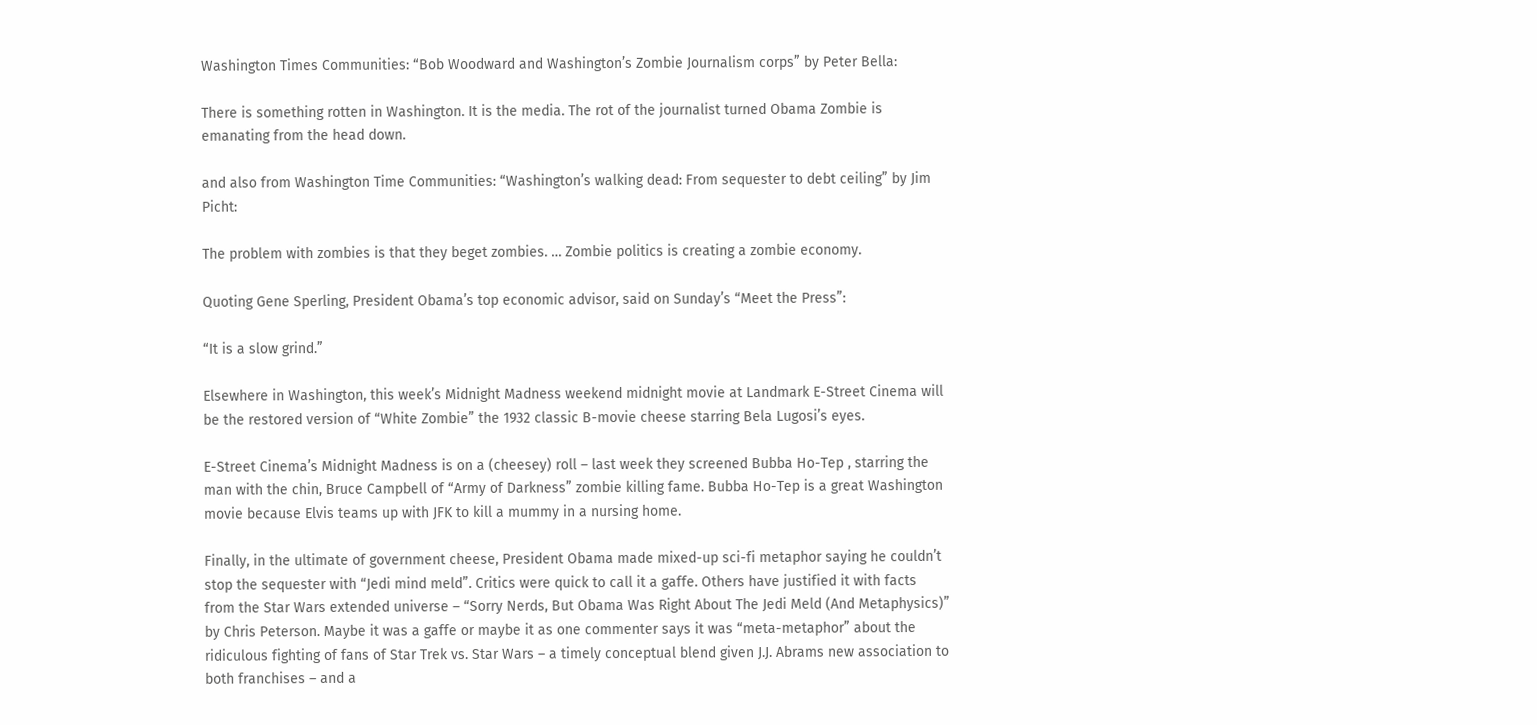Washington Times Communities: “Bob Woodward and Washington’s Zombie Journalism corps” by Peter Bella:

There is something rotten in Washington. It is the media. The rot of the journalist turned Obama Zombie is emanating from the head down.

and also from Washington Time Communities: “Washington’s walking dead: From sequester to debt ceiling” by Jim Picht:

The problem with zombies is that they beget zombies. … Zombie politics is creating a zombie economy.

Quoting Gene Sperling, President Obama’s top economic advisor, said on Sunday’s “Meet the Press”:

“It is a slow grind.”

Elsewhere in Washington, this week’s Midnight Madness weekend midnight movie at Landmark E-Street Cinema will be the restored version of “White Zombie” the 1932 classic B-movie cheese starring Bela Lugosi’s eyes.

E-Street Cinema’s Midnight Madness is on a (cheesey) roll – last week they screened Bubba Ho-Tep , starring the man with the chin, Bruce Campbell of “Army of Darkness” zombie killing fame. Bubba Ho-Tep is a great Washington movie because Elvis teams up with JFK to kill a mummy in a nursing home.

Finally, in the ultimate of government cheese, President Obama made mixed-up sci-fi metaphor saying he couldn’t stop the sequester with “Jedi mind meld”. Critics were quick to call it a gaffe. Others have justified it with facts from the Star Wars extended universe – “Sorry Nerds, But Obama Was Right About The Jedi Meld (And Metaphysics)” by Chris Peterson. Maybe it was a gaffe or maybe it as one commenter says it was “meta-metaphor” about the ridiculous fighting of fans of Star Trek vs. Star Wars – a timely conceptual blend given J.J. Abrams new association to both franchises – and a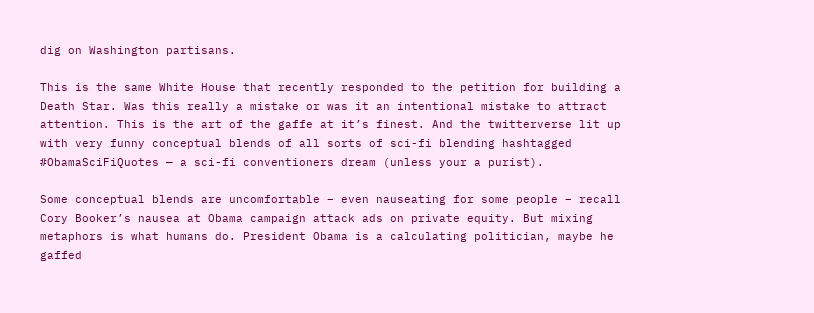dig on Washington partisans.

This is the same White House that recently responded to the petition for building a Death Star. Was this really a mistake or was it an intentional mistake to attract attention. This is the art of the gaffe at it’s finest. And the twitterverse lit up with very funny conceptual blends of all sorts of sci-fi blending hashtagged #ObamaSciFiQuotes — a sci-fi conventioners dream (unless your a purist).

Some conceptual blends are uncomfortable – even nauseating for some people – recall Cory Booker’s nausea at Obama campaign attack ads on private equity. But mixing metaphors is what humans do. President Obama is a calculating politician, maybe he gaffed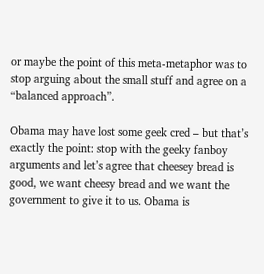or maybe the point of this meta-metaphor was to stop arguing about the small stuff and agree on a “balanced approach”.

Obama may have lost some geek cred – but that’s exactly the point: stop with the geeky fanboy arguments and let’s agree that cheesey bread is good, we want cheesy bread and we want the government to give it to us. Obama is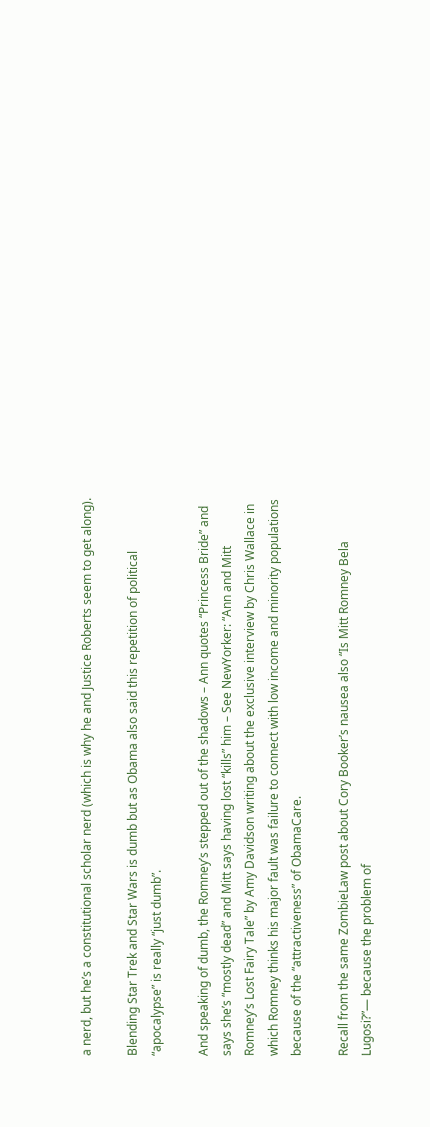a nerd, but he’s a constitutional scholar nerd (which is why he and Justice Roberts seem to get along).

Blending Star Trek and Star Wars is dumb but as Obama also said this repetition of political “apocalypse” is really “just dumb”.

And speaking of dumb, the Romney’s stepped out of the shadows – Ann quotes “Princess Bride” and says she’s “mostly dead” and Mitt says having lost “kills” him – See NewYorker: “Ann and Mitt Romney’s Lost Fairy Tale” by Amy Davidson writing about the exclusive interview by Chris Wallace in which Romney thinks his major fault was failure to connect with low income and minority populations because of the “attractiveness” of ObamaCare.

Recall from the same ZombieLaw post about Cory Booker’s nausea also “Is Mitt Romney Bela Lugosi?”— because the problem of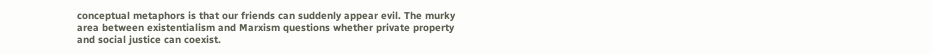conceptual metaphors is that our friends can suddenly appear evil. The murky area between existentialism and Marxism questions whether private property and social justice can coexist.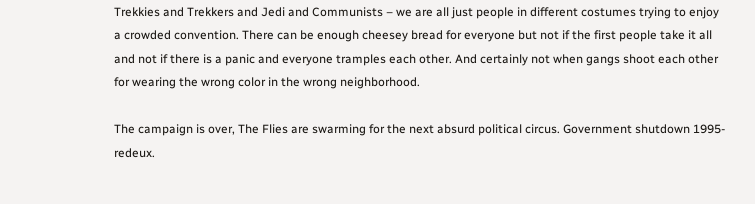Trekkies and Trekkers and Jedi and Communists – we are all just people in different costumes trying to enjoy a crowded convention. There can be enough cheesey bread for everyone but not if the first people take it all and not if there is a panic and everyone tramples each other. And certainly not when gangs shoot each other for wearing the wrong color in the wrong neighborhood.

The campaign is over, The Flies are swarming for the next absurd political circus. Government shutdown 1995-redeux.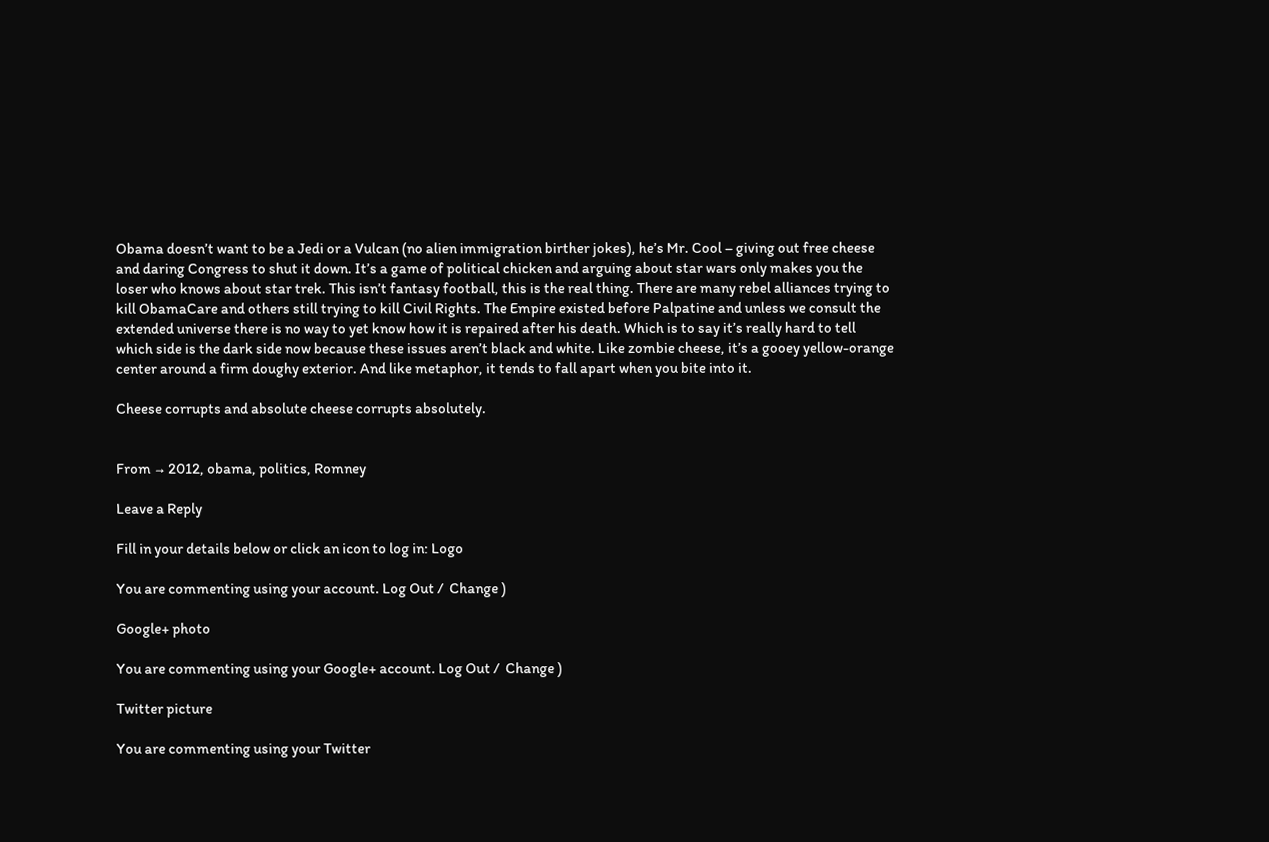Obama doesn’t want to be a Jedi or a Vulcan (no alien immigration birther jokes), he’s Mr. Cool – giving out free cheese and daring Congress to shut it down. It’s a game of political chicken and arguing about star wars only makes you the loser who knows about star trek. This isn’t fantasy football, this is the real thing. There are many rebel alliances trying to kill ObamaCare and others still trying to kill Civil Rights. The Empire existed before Palpatine and unless we consult the extended universe there is no way to yet know how it is repaired after his death. Which is to say it’s really hard to tell which side is the dark side now because these issues aren’t black and white. Like zombie cheese, it’s a gooey yellow-orange center around a firm doughy exterior. And like metaphor, it tends to fall apart when you bite into it.

Cheese corrupts and absolute cheese corrupts absolutely.


From → 2012, obama, politics, Romney

Leave a Reply

Fill in your details below or click an icon to log in: Logo

You are commenting using your account. Log Out /  Change )

Google+ photo

You are commenting using your Google+ account. Log Out /  Change )

Twitter picture

You are commenting using your Twitter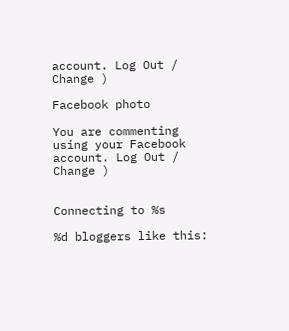account. Log Out /  Change )

Facebook photo

You are commenting using your Facebook account. Log Out /  Change )


Connecting to %s

%d bloggers like this: